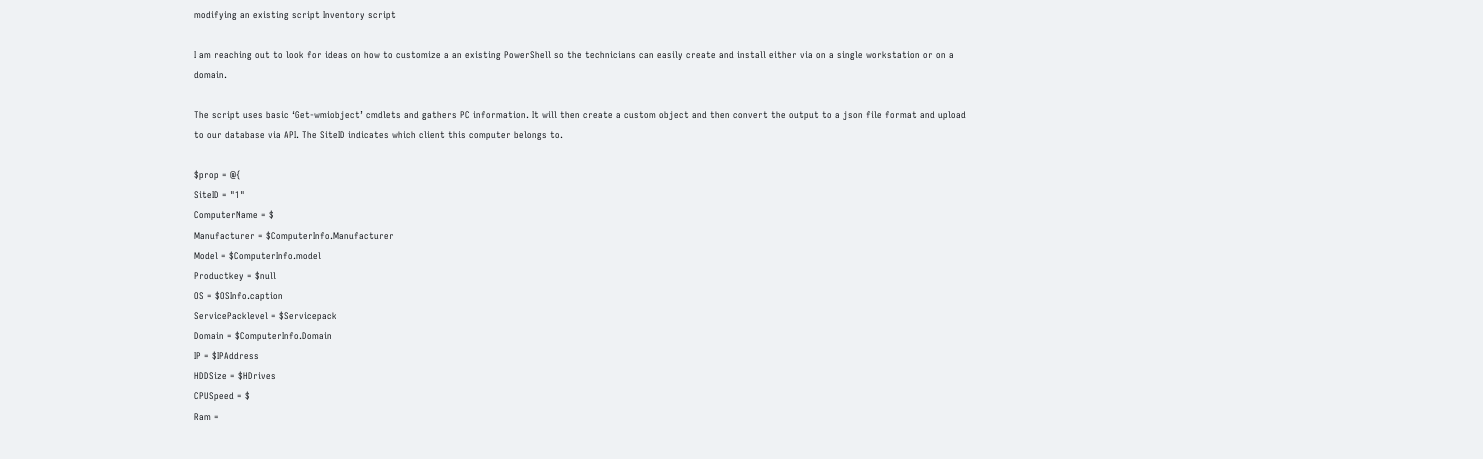modifying an existing script Inventory script

I am reaching out to look for ideas on how to customize a an existing PowerShell so the technicians can easily create and install either via on a single workstation or on a domain.

The script uses basic ‘Get-wmiobject’ cmdlets and gathers PC information. It will then create a custom object and then convert the output to a json file format and upload to our database via API. The SiteID indicates which client this computer belongs to.

$prop = @{
SiteID = "1"
ComputerName = $
Manufacturer = $ComputerInfo.Manufacturer
Model = $ComputerInfo.model
Productkey = $null
OS = $OSInfo.caption
ServicePacklevel = $Servicepack
Domain = $ComputerInfo.Domain
IP = $IPAddress
HDDSize = $HDrives
CPUSpeed = $
Ram =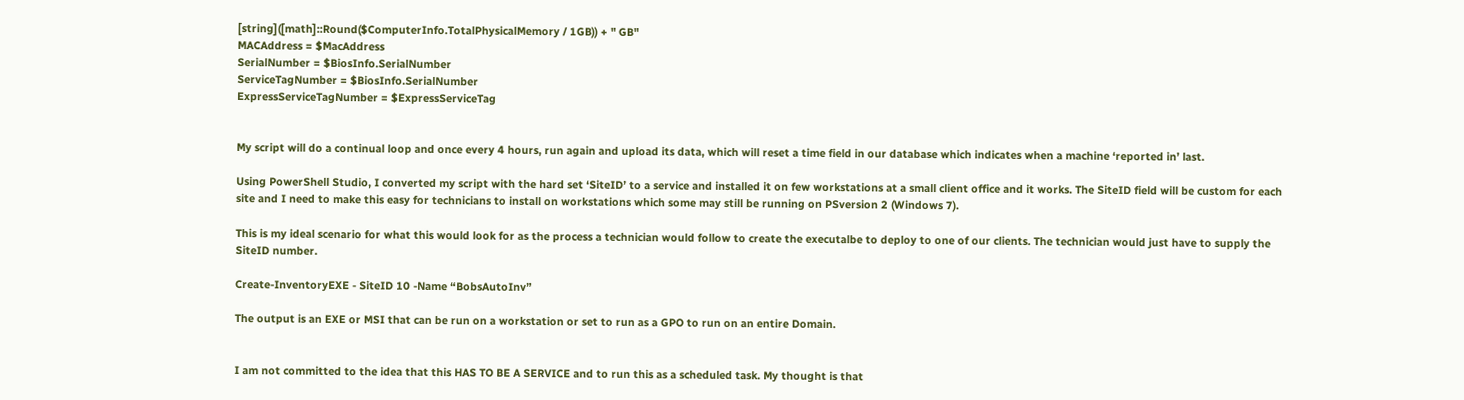[string]([math]::Round($ComputerInfo.TotalPhysicalMemory / 1GB)) + " GB"
MACAddress = $MacAddress
SerialNumber = $BiosInfo.SerialNumber
ServiceTagNumber = $BiosInfo.SerialNumber
ExpressServiceTagNumber = $ExpressServiceTag


My script will do a continual loop and once every 4 hours, run again and upload its data, which will reset a time field in our database which indicates when a machine ‘reported in’ last.

Using PowerShell Studio, I converted my script with the hard set ‘SiteID’ to a service and installed it on few workstations at a small client office and it works. The SiteID field will be custom for each site and I need to make this easy for technicians to install on workstations which some may still be running on PSversion 2 (Windows 7).

This is my ideal scenario for what this would look for as the process a technician would follow to create the executalbe to deploy to one of our clients. The technician would just have to supply the SiteID number.

Create-InventoryEXE - SiteID 10 -Name “BobsAutoInv”

The output is an EXE or MSI that can be run on a workstation or set to run as a GPO to run on an entire Domain.


I am not committed to the idea that this HAS TO BE A SERVICE and to run this as a scheduled task. My thought is that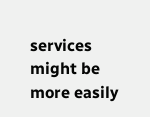services might be more easily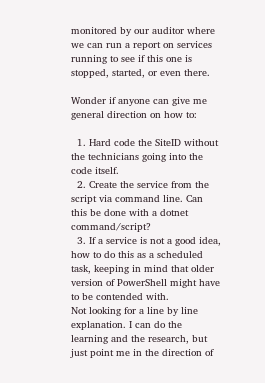monitored by our auditor where we can run a report on services running to see if this one is stopped, started, or even there.

Wonder if anyone can give me general direction on how to:

  1. Hard code the SiteID without the technicians going into the code itself.
  2. Create the service from the script via command line. Can this be done with a dotnet command/script?
  3. If a service is not a good idea, how to do this as a scheduled task, keeping in mind that older version of PowerShell might have to be contended with.
Not looking for a line by line explanation. I can do the learning and the research, but just point me in the direction of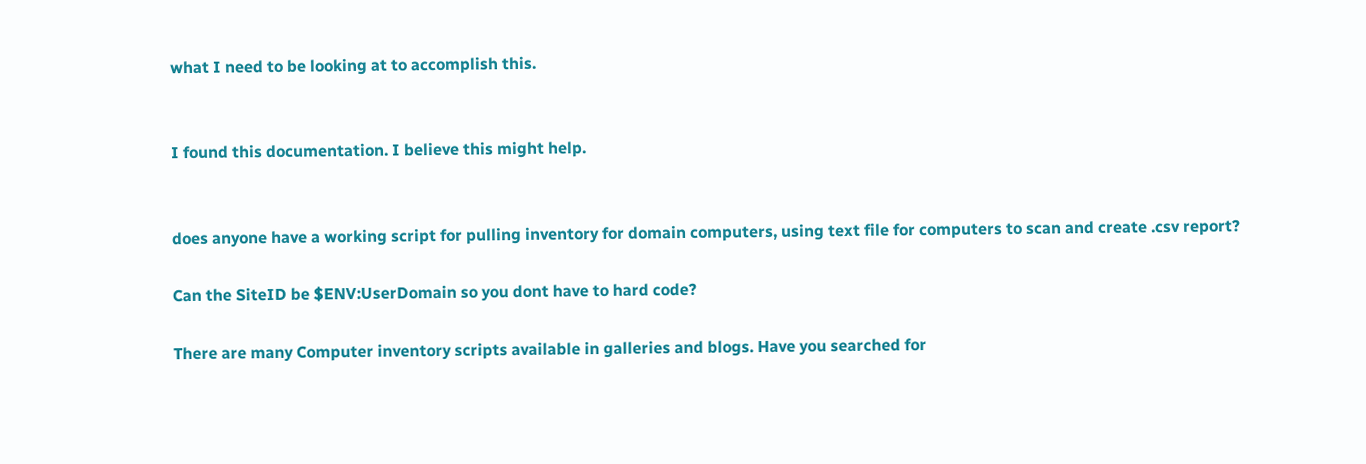what I need to be looking at to accomplish this.


I found this documentation. I believe this might help.


does anyone have a working script for pulling inventory for domain computers, using text file for computers to scan and create .csv report?

Can the SiteID be $ENV:UserDomain so you dont have to hard code?

There are many Computer inventory scripts available in galleries and blogs. Have you searched for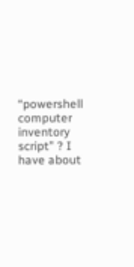“powershell computer inventory script” ? I have about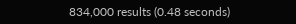834,000 results (0.48 seconds)